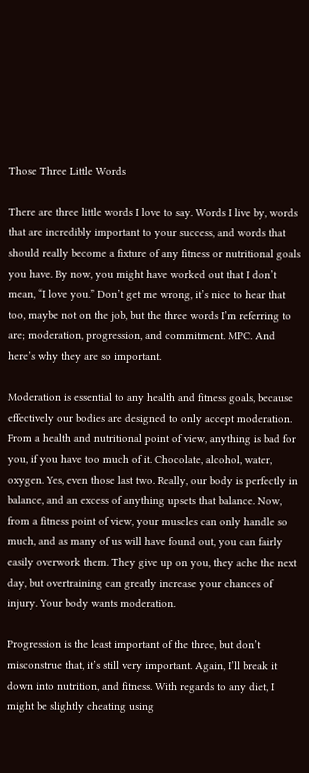Those Three Little Words

There are three little words I love to say. Words I live by, words that are incredibly important to your success, and words that should really become a fixture of any fitness or nutritional goals you have. By now, you might have worked out that I don’t mean, “I love you.” Don’t get me wrong, it’s nice to hear that too, maybe not on the job, but the three words I’m referring to are; moderation, progression, and commitment. MPC. And here’s why they are so important.

Moderation is essential to any health and fitness goals, because effectively our bodies are designed to only accept moderation. From a health and nutritional point of view, anything is bad for you, if you have too much of it. Chocolate, alcohol, water, oxygen. Yes, even those last two. Really, our body is perfectly in balance, and an excess of anything upsets that balance. Now, from a fitness point of view, your muscles can only handle so much, and as many of us will have found out, you can fairly easily overwork them. They give up on you, they ache the next day, but overtraining can greatly increase your chances of injury. Your body wants moderation.

Progression is the least important of the three, but don’t misconstrue that, it’s still very important. Again, I’ll break it down into nutrition, and fitness. With regards to any diet, I might be slightly cheating using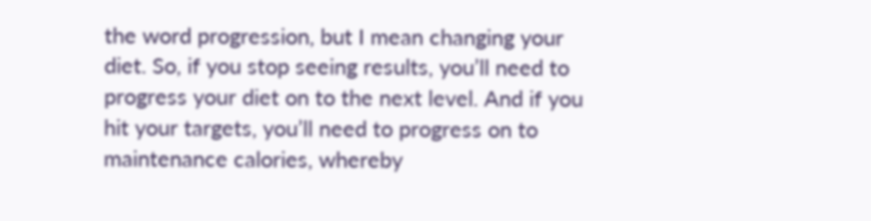the word progression, but I mean changing your diet. So, if you stop seeing results, you’ll need to progress your diet on to the next level. And if you hit your targets, you’ll need to progress on to maintenance calories, whereby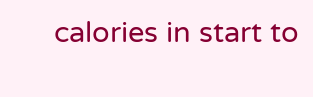calories in start to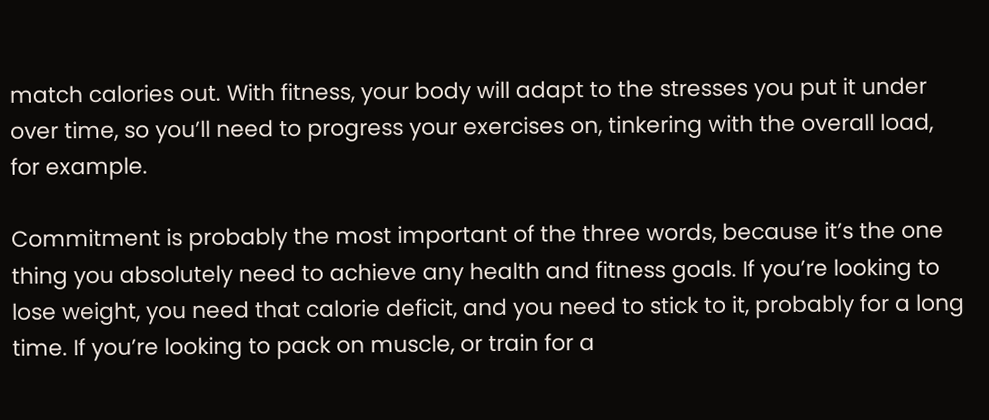match calories out. With fitness, your body will adapt to the stresses you put it under over time, so you’ll need to progress your exercises on, tinkering with the overall load, for example.

Commitment is probably the most important of the three words, because it’s the one thing you absolutely need to achieve any health and fitness goals. If you’re looking to lose weight, you need that calorie deficit, and you need to stick to it, probably for a long time. If you’re looking to pack on muscle, or train for a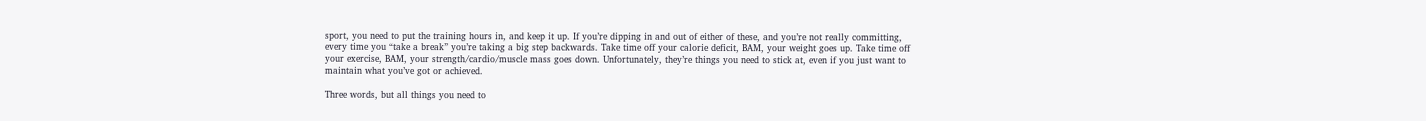sport, you need to put the training hours in, and keep it up. If you’re dipping in and out of either of these, and you’re not really committing, every time you “take a break” you’re taking a big step backwards. Take time off your calorie deficit, BAM, your weight goes up. Take time off your exercise, BAM, your strength/cardio/muscle mass goes down. Unfortunately, they’re things you need to stick at, even if you just want to maintain what you’ve got or achieved.

Three words, but all things you need to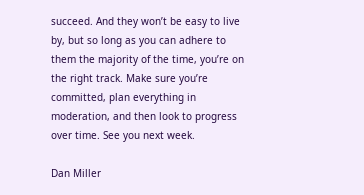succeed. And they won’t be easy to live by, but so long as you can adhere to them the majority of the time, you’re on the right track. Make sure you’re committed, plan everything in moderation, and then look to progress over time. See you next week.

Dan Miller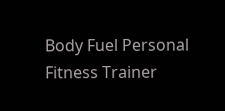Body Fuel Personal Fitness Trainer